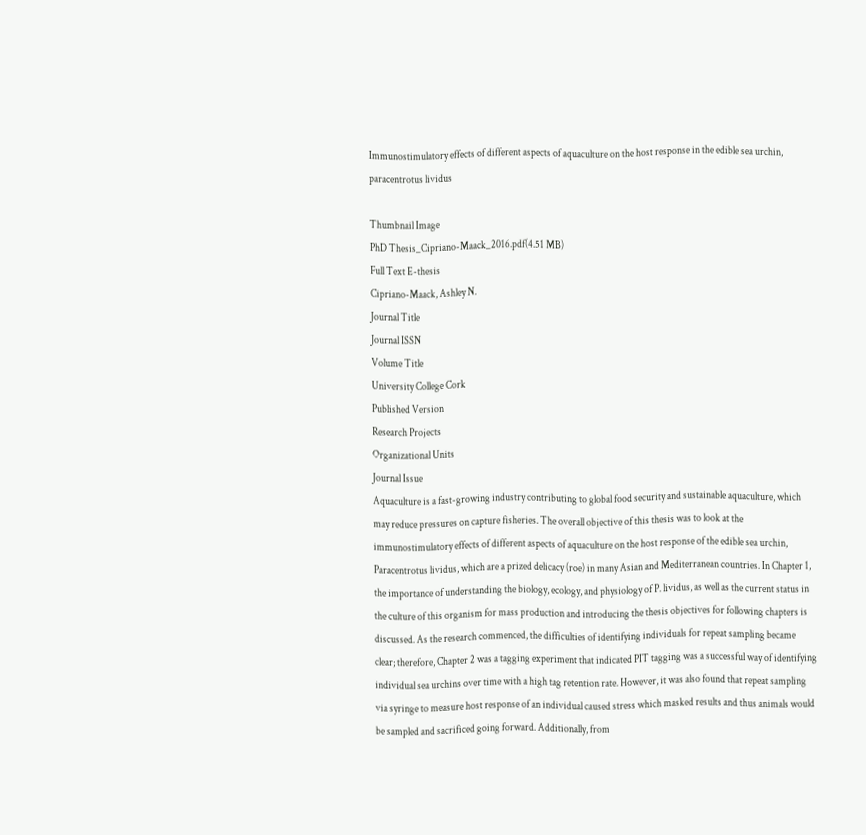Immunostimulatory effects of different aspects of aquaculture on the host response in the edible sea urchin, paracentrotus lividus

Thumbnail Image
PhD Thesis_Cipriano-Maack_2016.pdf(4.51 MB)
Full Text E-thesis
Cipriano-Maack, Ashley N.
Journal Title
Journal ISSN
Volume Title
University College Cork
Published Version
Research Projects
Organizational Units
Journal Issue
Aquaculture is a fast-growing industry contributing to global food security and sustainable aquaculture, which may reduce pressures on capture fisheries. The overall objective of this thesis was to look at the immunostimulatory effects of different aspects of aquaculture on the host response of the edible sea urchin, Paracentrotus lividus, which are a prized delicacy (roe) in many Asian and Mediterranean countries. In Chapter 1, the importance of understanding the biology, ecology, and physiology of P. lividus, as well as the current status in the culture of this organism for mass production and introducing the thesis objectives for following chapters is discussed. As the research commenced, the difficulties of identifying individuals for repeat sampling became clear; therefore, Chapter 2 was a tagging experiment that indicated PIT tagging was a successful way of identifying individual sea urchins over time with a high tag retention rate. However, it was also found that repeat sampling via syringe to measure host response of an individual caused stress which masked results and thus animals would be sampled and sacrificed going forward. Additionally, from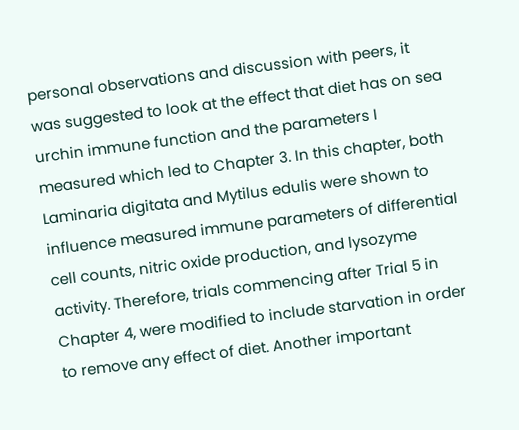personal observations and discussion with peers, it was suggested to look at the effect that diet has on sea urchin immune function and the parameters I measured which led to Chapter 3. In this chapter, both Laminaria digitata and Mytilus edulis were shown to influence measured immune parameters of differential cell counts, nitric oxide production, and lysozyme activity. Therefore, trials commencing after Trial 5 in Chapter 4, were modified to include starvation in order to remove any effect of diet. Another important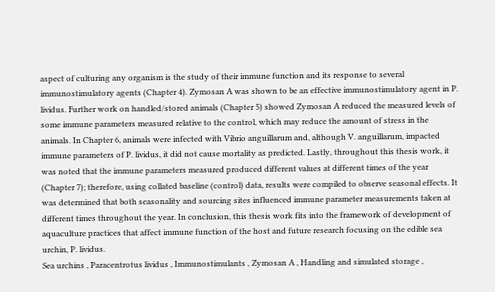aspect of culturing any organism is the study of their immune function and its response to several immunostimulatory agents (Chapter 4). Zymosan A was shown to be an effective immunostimulatory agent in P. lividus. Further work on handled/stored animals (Chapter 5) showed Zymosan A reduced the measured levels of some immune parameters measured relative to the control, which may reduce the amount of stress in the animals. In Chapter 6, animals were infected with Vibrio anguillarum and, although V. anguillarum, impacted immune parameters of P. lividus, it did not cause mortality as predicted. Lastly, throughout this thesis work, it was noted that the immune parameters measured produced different values at different times of the year (Chapter 7); therefore, using collated baseline (control) data, results were compiled to observe seasonal effects. It was determined that both seasonality and sourcing sites influenced immune parameter measurements taken at different times throughout the year. In conclusion, this thesis work fits into the framework of development of aquaculture practices that affect immune function of the host and future research focusing on the edible sea urchin, P. lividus.
Sea urchins , Paracentrotus lividus , Immunostimulants , Zymosan A , Handling and simulated storage ,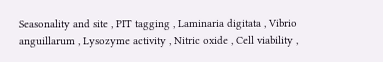Seasonality and site , PIT tagging , Laminaria digitata , Vibrio anguillarum , Lysozyme activity , Nitric oxide , Cell viability ,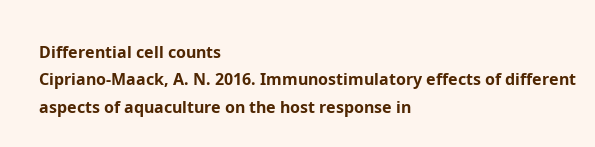Differential cell counts
Cipriano-Maack, A. N. 2016. Immunostimulatory effects of different aspects of aquaculture on the host response in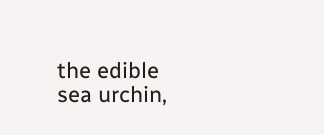the edible sea urchin,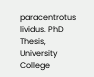paracentrotus lividus. PhD Thesis, University College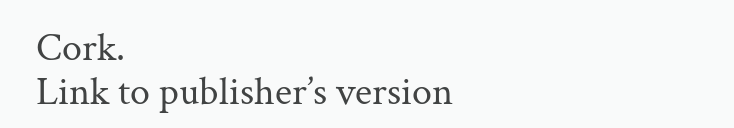Cork.
Link to publisher’s version